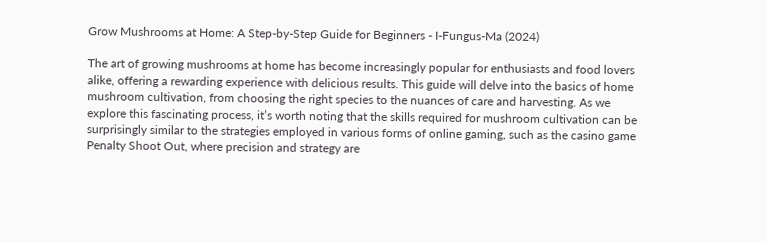Grow Mushrooms at Home: A Step-by-Step Guide for Beginners - I-Fungus-Ma (2024)

The art of growing mushrooms at home has become increasingly popular for enthusiasts and food lovers alike, offering a rewarding experience with delicious results. This guide will delve into the basics of home mushroom cultivation, from choosing the right species to the nuances of care and harvesting. As we explore this fascinating process, it’s worth noting that the skills required for mushroom cultivation can be surprisingly similar to the strategies employed in various forms of online gaming, such as the casino game Penalty Shoot Out, where precision and strategy are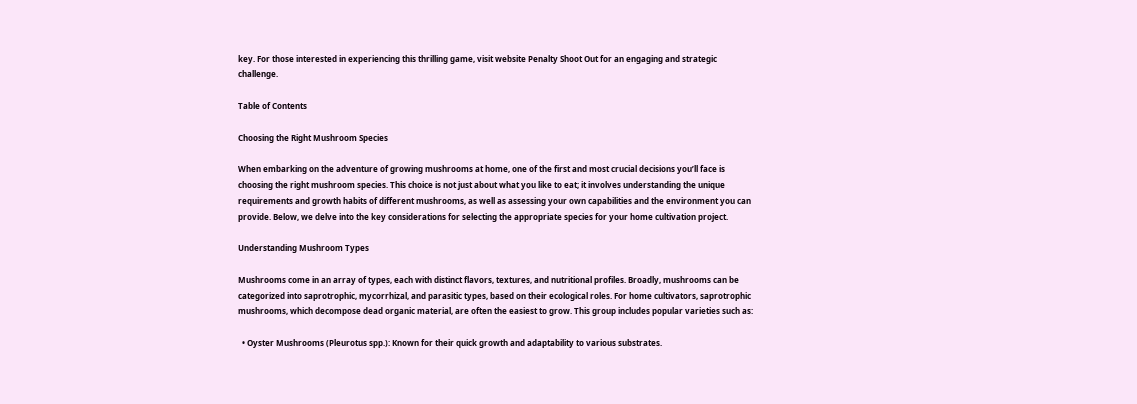key. For those interested in experiencing this thrilling game, visit website Penalty Shoot Out for an engaging and strategic challenge.

Table of Contents

Choosing the Right Mushroom Species

When embarking on the adventure of growing mushrooms at home, one of the first and most crucial decisions you’ll face is choosing the right mushroom species. This choice is not just about what you like to eat; it involves understanding the unique requirements and growth habits of different mushrooms, as well as assessing your own capabilities and the environment you can provide. Below, we delve into the key considerations for selecting the appropriate species for your home cultivation project.

Understanding Mushroom Types

Mushrooms come in an array of types, each with distinct flavors, textures, and nutritional profiles. Broadly, mushrooms can be categorized into saprotrophic, mycorrhizal, and parasitic types, based on their ecological roles. For home cultivators, saprotrophic mushrooms, which decompose dead organic material, are often the easiest to grow. This group includes popular varieties such as:

  • Oyster Mushrooms (Pleurotus spp.): Known for their quick growth and adaptability to various substrates.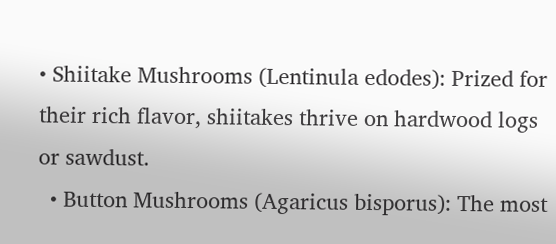• Shiitake Mushrooms (Lentinula edodes): Prized for their rich flavor, shiitakes thrive on hardwood logs or sawdust.
  • Button Mushrooms (Agaricus bisporus): The most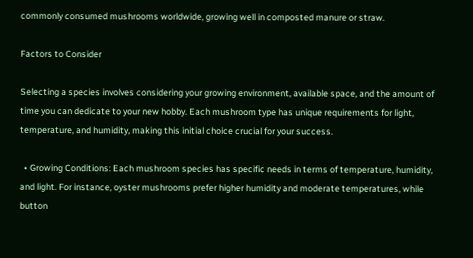commonly consumed mushrooms worldwide, growing well in composted manure or straw.

Factors to Consider

Selecting a species involves considering your growing environment, available space, and the amount of time you can dedicate to your new hobby. Each mushroom type has unique requirements for light, temperature, and humidity, making this initial choice crucial for your success.

  • Growing Conditions: Each mushroom species has specific needs in terms of temperature, humidity, and light. For instance, oyster mushrooms prefer higher humidity and moderate temperatures, while button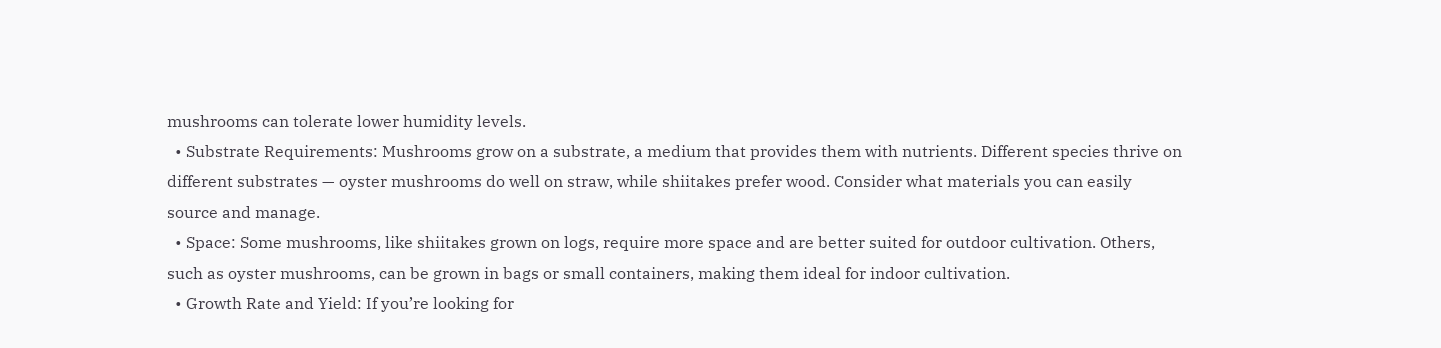mushrooms can tolerate lower humidity levels.
  • Substrate Requirements: Mushrooms grow on a substrate, a medium that provides them with nutrients. Different species thrive on different substrates — oyster mushrooms do well on straw, while shiitakes prefer wood. Consider what materials you can easily source and manage.
  • Space: Some mushrooms, like shiitakes grown on logs, require more space and are better suited for outdoor cultivation. Others, such as oyster mushrooms, can be grown in bags or small containers, making them ideal for indoor cultivation.
  • Growth Rate and Yield: If you’re looking for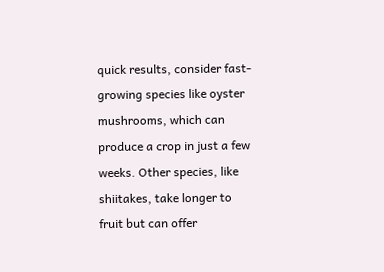quick results, consider fast-growing species like oyster mushrooms, which can produce a crop in just a few weeks. Other species, like shiitakes, take longer to fruit but can offer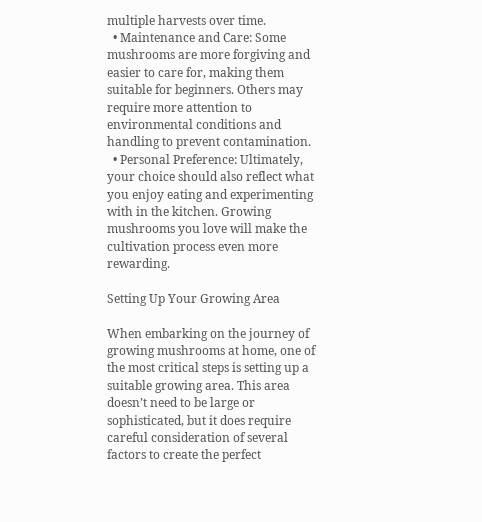multiple harvests over time.
  • Maintenance and Care: Some mushrooms are more forgiving and easier to care for, making them suitable for beginners. Others may require more attention to environmental conditions and handling to prevent contamination.
  • Personal Preference: Ultimately, your choice should also reflect what you enjoy eating and experimenting with in the kitchen. Growing mushrooms you love will make the cultivation process even more rewarding.

Setting Up Your Growing Area

When embarking on the journey of growing mushrooms at home, one of the most critical steps is setting up a suitable growing area. This area doesn’t need to be large or sophisticated, but it does require careful consideration of several factors to create the perfect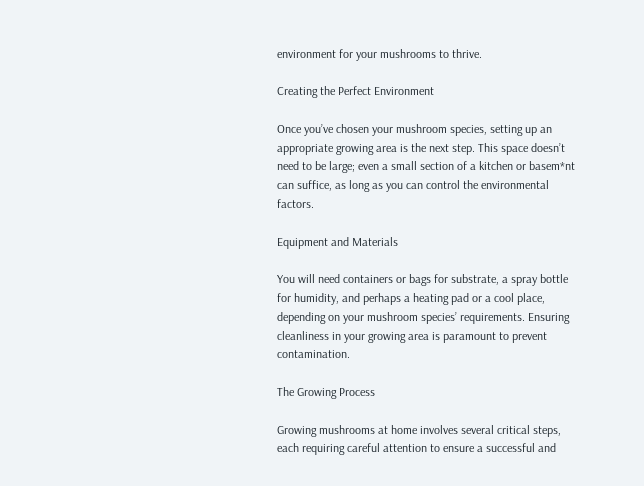environment for your mushrooms to thrive.

Creating the Perfect Environment

Once you’ve chosen your mushroom species, setting up an appropriate growing area is the next step. This space doesn’t need to be large; even a small section of a kitchen or basem*nt can suffice, as long as you can control the environmental factors.

Equipment and Materials

You will need containers or bags for substrate, a spray bottle for humidity, and perhaps a heating pad or a cool place, depending on your mushroom species’ requirements. Ensuring cleanliness in your growing area is paramount to prevent contamination.

The Growing Process

Growing mushrooms at home involves several critical steps, each requiring careful attention to ensure a successful and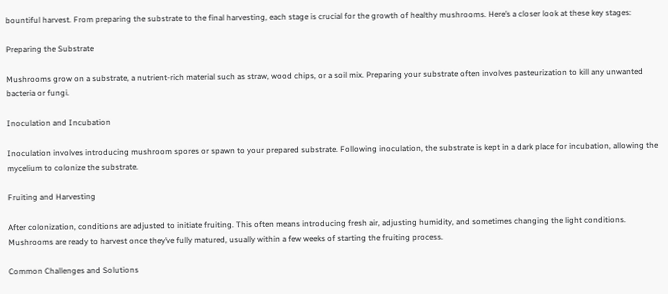bountiful harvest. From preparing the substrate to the final harvesting, each stage is crucial for the growth of healthy mushrooms. Here’s a closer look at these key stages:

Preparing the Substrate

Mushrooms grow on a substrate, a nutrient-rich material such as straw, wood chips, or a soil mix. Preparing your substrate often involves pasteurization to kill any unwanted bacteria or fungi.

Inoculation and Incubation

Inoculation involves introducing mushroom spores or spawn to your prepared substrate. Following inoculation, the substrate is kept in a dark place for incubation, allowing the mycelium to colonize the substrate.

Fruiting and Harvesting

After colonization, conditions are adjusted to initiate fruiting. This often means introducing fresh air, adjusting humidity, and sometimes changing the light conditions. Mushrooms are ready to harvest once they’ve fully matured, usually within a few weeks of starting the fruiting process.

Common Challenges and Solutions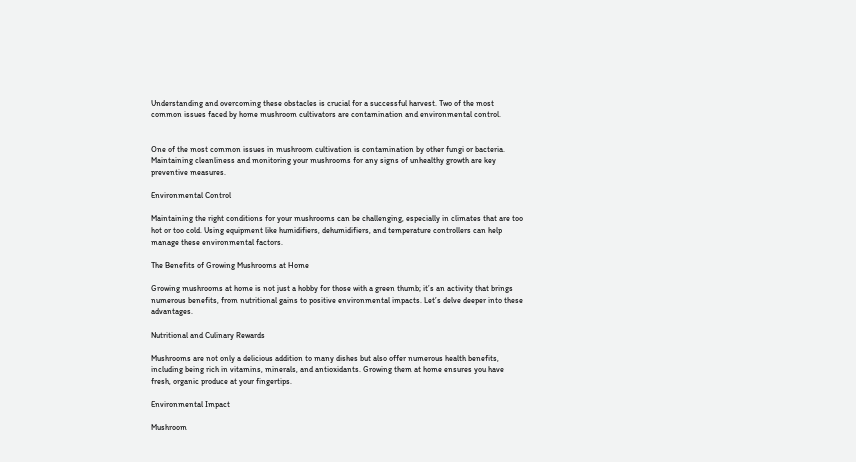Understanding and overcoming these obstacles is crucial for a successful harvest. Two of the most common issues faced by home mushroom cultivators are contamination and environmental control.


One of the most common issues in mushroom cultivation is contamination by other fungi or bacteria. Maintaining cleanliness and monitoring your mushrooms for any signs of unhealthy growth are key preventive measures.

Environmental Control

Maintaining the right conditions for your mushrooms can be challenging, especially in climates that are too hot or too cold. Using equipment like humidifiers, dehumidifiers, and temperature controllers can help manage these environmental factors.

The Benefits of Growing Mushrooms at Home

Growing mushrooms at home is not just a hobby for those with a green thumb; it’s an activity that brings numerous benefits, from nutritional gains to positive environmental impacts. Let’s delve deeper into these advantages.

Nutritional and Culinary Rewards

Mushrooms are not only a delicious addition to many dishes but also offer numerous health benefits, including being rich in vitamins, minerals, and antioxidants. Growing them at home ensures you have fresh, organic produce at your fingertips.

Environmental Impact

Mushroom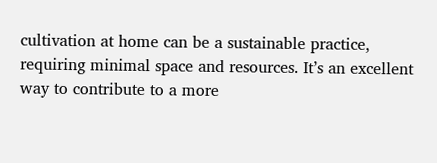cultivation at home can be a sustainable practice, requiring minimal space and resources. It’s an excellent way to contribute to a more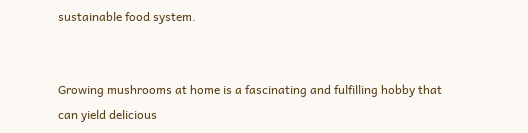sustainable food system.


Growing mushrooms at home is a fascinating and fulfilling hobby that can yield delicious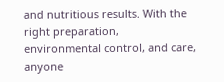and nutritious results. With the right preparation, environmental control, and care, anyone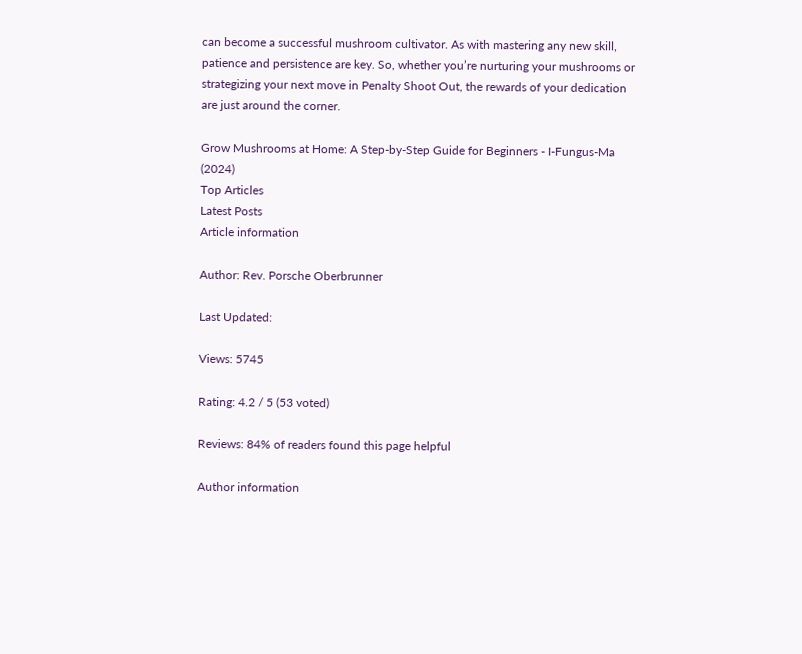can become a successful mushroom cultivator. As with mastering any new skill, patience and persistence are key. So, whether you’re nurturing your mushrooms or strategizing your next move in Penalty Shoot Out, the rewards of your dedication are just around the corner.

Grow Mushrooms at Home: A Step-by-Step Guide for Beginners - I-Fungus-Ma (2024)
Top Articles
Latest Posts
Article information

Author: Rev. Porsche Oberbrunner

Last Updated:

Views: 5745

Rating: 4.2 / 5 (53 voted)

Reviews: 84% of readers found this page helpful

Author information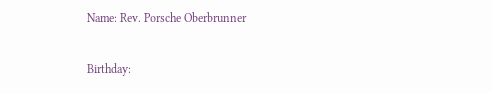Name: Rev. Porsche Oberbrunner

Birthday: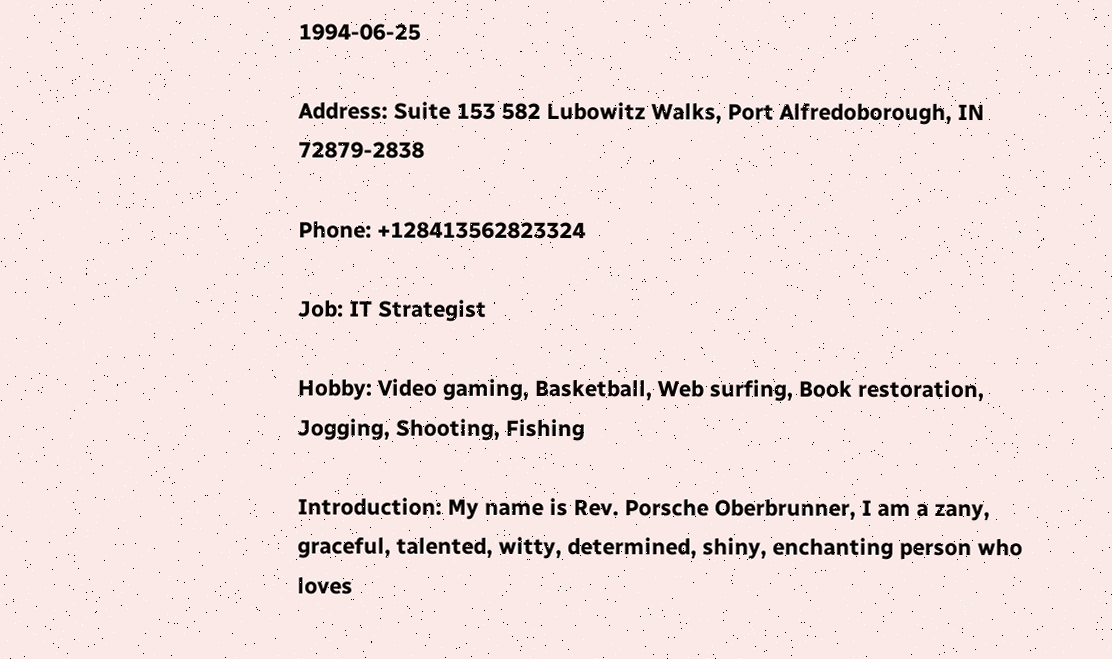1994-06-25

Address: Suite 153 582 Lubowitz Walks, Port Alfredoborough, IN 72879-2838

Phone: +128413562823324

Job: IT Strategist

Hobby: Video gaming, Basketball, Web surfing, Book restoration, Jogging, Shooting, Fishing

Introduction: My name is Rev. Porsche Oberbrunner, I am a zany, graceful, talented, witty, determined, shiny, enchanting person who loves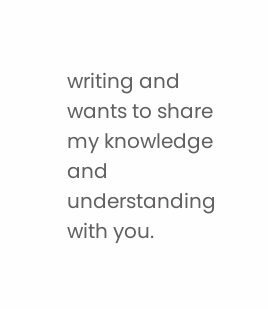writing and wants to share my knowledge and understanding with you.